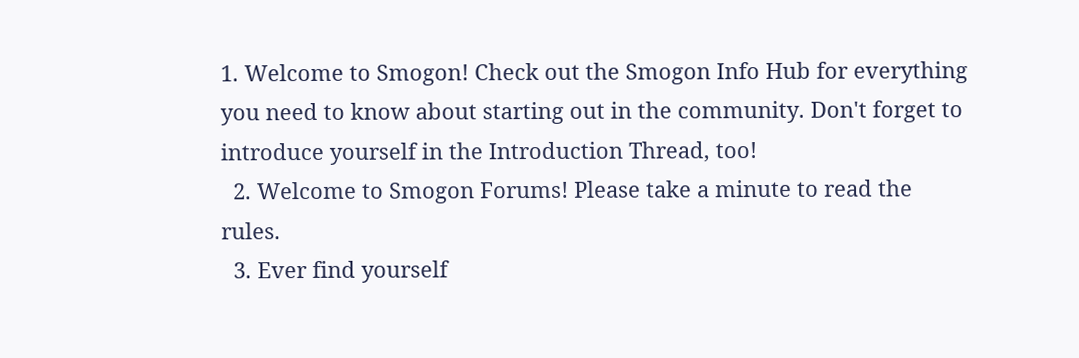1. Welcome to Smogon! Check out the Smogon Info Hub for everything you need to know about starting out in the community. Don't forget to introduce yourself in the Introduction Thread, too!
  2. Welcome to Smogon Forums! Please take a minute to read the rules.
  3. Ever find yourself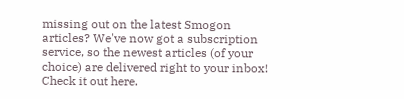missing out on the latest Smogon articles? We've now got a subscription service, so the newest articles (of your choice) are delivered right to your inbox! Check it out here.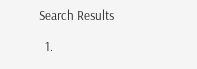Search Results

  1.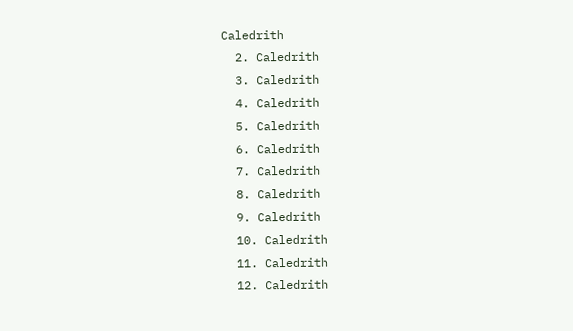Caledrith
  2. Caledrith
  3. Caledrith
  4. Caledrith
  5. Caledrith
  6. Caledrith
  7. Caledrith
  8. Caledrith
  9. Caledrith
  10. Caledrith
  11. Caledrith
  12. Caledrith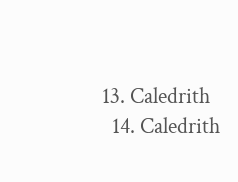13. Caledrith
  14. Caledrith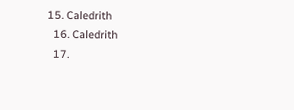15. Caledrith
  16. Caledrith
  17.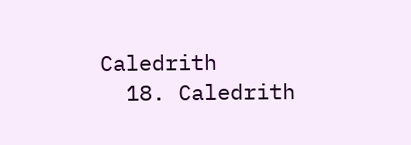Caledrith
  18. Caledrith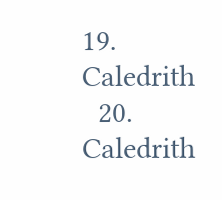19. Caledrith
  20. Caledrith